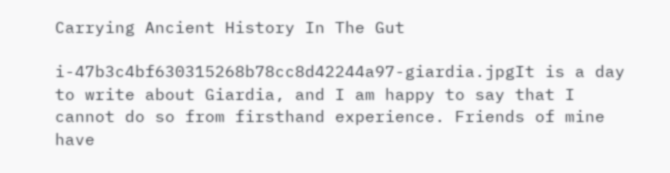Carrying Ancient History In The Gut

i-47b3c4bf630315268b78cc8d42244a97-giardia.jpgIt is a day to write about Giardia, and I am happy to say that I cannot do so from firsthand experience. Friends of mine have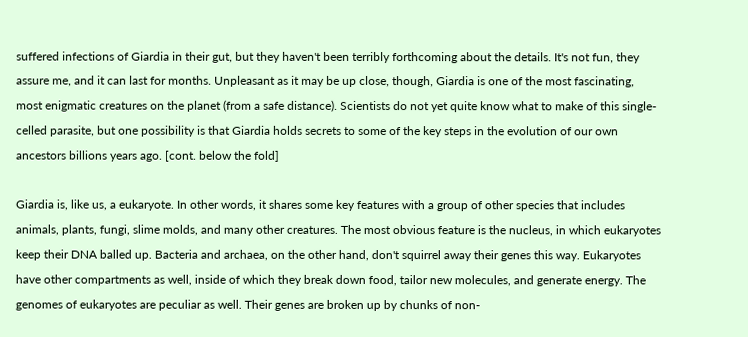suffered infections of Giardia in their gut, but they haven't been terribly forthcoming about the details. It's not fun, they assure me, and it can last for months. Unpleasant as it may be up close, though, Giardia is one of the most fascinating, most enigmatic creatures on the planet (from a safe distance). Scientists do not yet quite know what to make of this single-celled parasite, but one possibility is that Giardia holds secrets to some of the key steps in the evolution of our own ancestors billions years ago. [cont. below the fold]

Giardia is, like us, a eukaryote. In other words, it shares some key features with a group of other species that includes animals, plants, fungi, slime molds, and many other creatures. The most obvious feature is the nucleus, in which eukaryotes keep their DNA balled up. Bacteria and archaea, on the other hand, don't squirrel away their genes this way. Eukaryotes have other compartments as well, inside of which they break down food, tailor new molecules, and generate energy. The genomes of eukaryotes are peculiar as well. Their genes are broken up by chunks of non-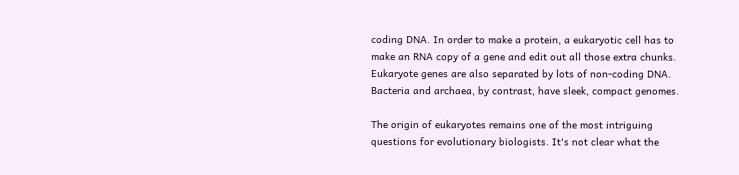coding DNA. In order to make a protein, a eukaryotic cell has to make an RNA copy of a gene and edit out all those extra chunks. Eukaryote genes are also separated by lots of non-coding DNA. Bacteria and archaea, by contrast, have sleek, compact genomes.

The origin of eukaryotes remains one of the most intriguing questions for evolutionary biologists. It's not clear what the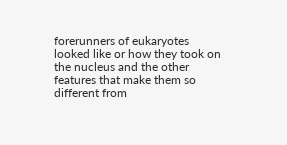forerunners of eukaryotes looked like or how they took on the nucleus and the other features that make them so different from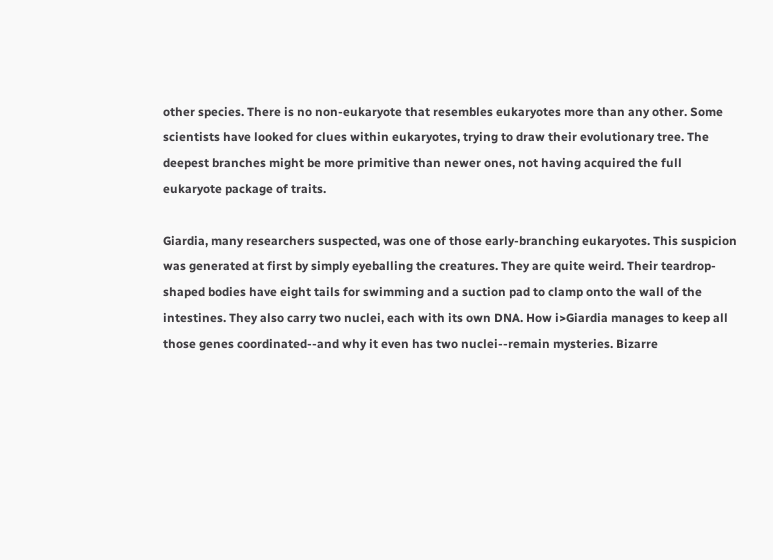other species. There is no non-eukaryote that resembles eukaryotes more than any other. Some scientists have looked for clues within eukaryotes, trying to draw their evolutionary tree. The deepest branches might be more primitive than newer ones, not having acquired the full eukaryote package of traits.

Giardia, many researchers suspected, was one of those early-branching eukaryotes. This suspicion was generated at first by simply eyeballing the creatures. They are quite weird. Their teardrop-shaped bodies have eight tails for swimming and a suction pad to clamp onto the wall of the intestines. They also carry two nuclei, each with its own DNA. How i>Giardia manages to keep all those genes coordinated--and why it even has two nuclei--remain mysteries. Bizarre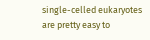single-celled eukaryotes are pretty easy to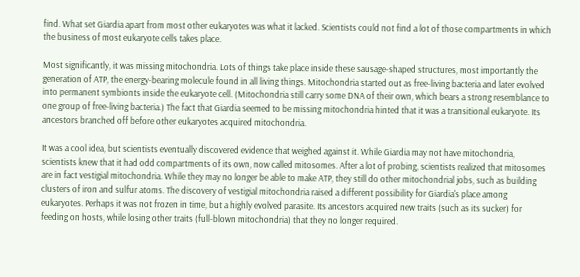find. What set Giardia apart from most other eukaryotes was what it lacked. Scientists could not find a lot of those compartments in which the business of most eukaryote cells takes place.

Most significantly, it was missing mitochondria. Lots of things take place inside these sausage-shaped structures, most importantly the generation of ATP, the energy-bearing molecule found in all living things. Mitochondria started out as free-living bacteria and later evolved into permanent symbionts inside the eukaryote cell. (Mitochondria still carry some DNA of their own, which bears a strong resemblance to one group of free-living bacteria.) The fact that Giardia seemed to be missing mitochondria hinted that it was a transitional eukaryote. Its ancestors branched off before other eukaryotes acquired mitochondria.

It was a cool idea, but scientists eventually discovered evidence that weighed against it. While Giardia may not have mitochondria, scientists knew that it had odd compartments of its own, now called mitosomes. After a lot of probing, scientists realized that mitosomes are in fact vestigial mitochondria. While they may no longer be able to make ATP, they still do other mitochondrial jobs, such as building clusters of iron and sulfur atoms. The discovery of vestigial mitochondria raised a different possibility for Giardia's place among eukaryotes. Perhaps it was not frozen in time, but a highly evolved parasite. Its ancestors acquired new traits (such as its sucker) for feeding on hosts, while losing other traits (full-blown mitochondria) that they no longer required.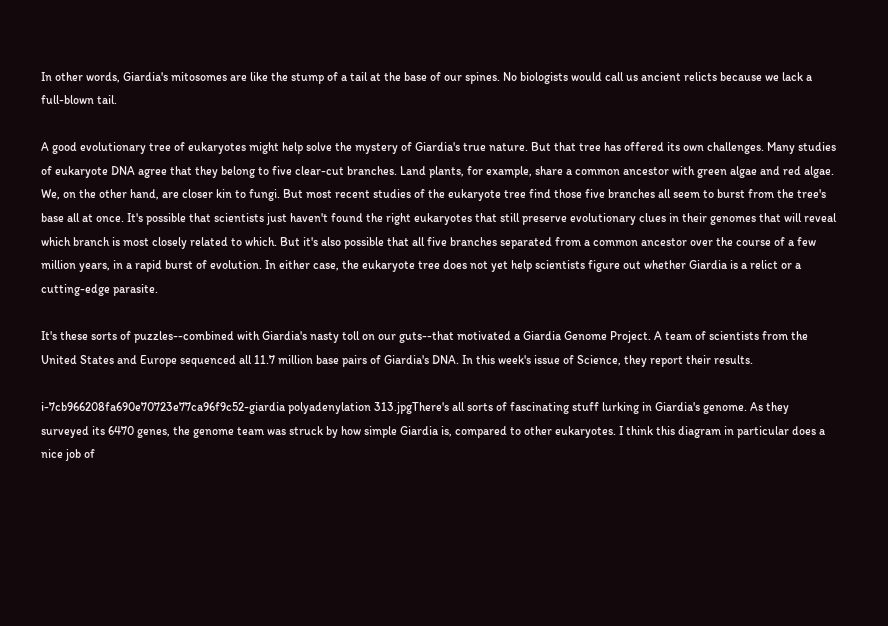In other words, Giardia's mitosomes are like the stump of a tail at the base of our spines. No biologists would call us ancient relicts because we lack a full-blown tail.

A good evolutionary tree of eukaryotes might help solve the mystery of Giardia's true nature. But that tree has offered its own challenges. Many studies of eukaryote DNA agree that they belong to five clear-cut branches. Land plants, for example, share a common ancestor with green algae and red algae. We, on the other hand, are closer kin to fungi. But most recent studies of the eukaryote tree find those five branches all seem to burst from the tree's base all at once. It's possible that scientists just haven't found the right eukaryotes that still preserve evolutionary clues in their genomes that will reveal which branch is most closely related to which. But it's also possible that all five branches separated from a common ancestor over the course of a few million years, in a rapid burst of evolution. In either case, the eukaryote tree does not yet help scientists figure out whether Giardia is a relict or a cutting-edge parasite.

It's these sorts of puzzles--combined with Giardia's nasty toll on our guts--that motivated a Giardia Genome Project. A team of scientists from the United States and Europe sequenced all 11.7 million base pairs of Giardia's DNA. In this week's issue of Science, they report their results.

i-7cb966208fa690e70723e77ca96f9c52-giardia polyadenylation 313.jpgThere's all sorts of fascinating stuff lurking in Giardia's genome. As they surveyed its 6470 genes, the genome team was struck by how simple Giardia is, compared to other eukaryotes. I think this diagram in particular does a nice job of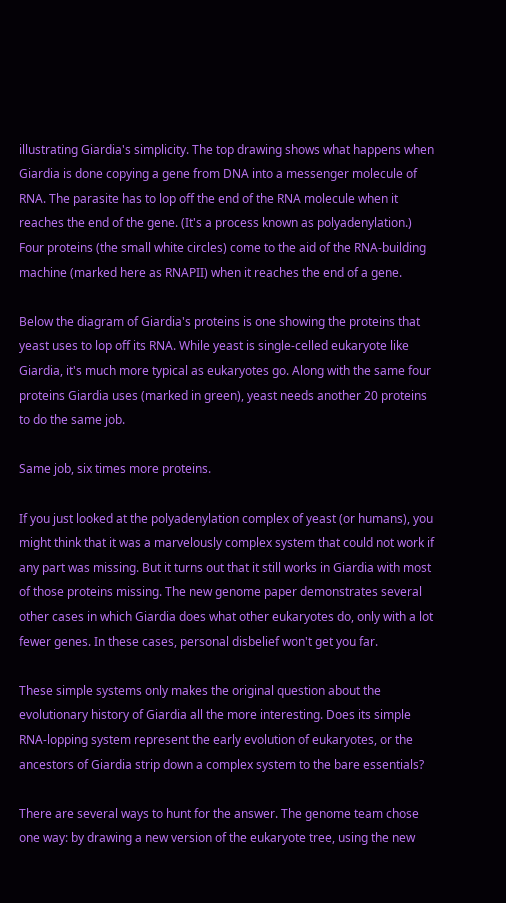illustrating Giardia's simplicity. The top drawing shows what happens when Giardia is done copying a gene from DNA into a messenger molecule of RNA. The parasite has to lop off the end of the RNA molecule when it reaches the end of the gene. (It's a process known as polyadenylation.) Four proteins (the small white circles) come to the aid of the RNA-building machine (marked here as RNAPII) when it reaches the end of a gene.

Below the diagram of Giardia's proteins is one showing the proteins that yeast uses to lop off its RNA. While yeast is single-celled eukaryote like Giardia, it's much more typical as eukaryotes go. Along with the same four proteins Giardia uses (marked in green), yeast needs another 20 proteins to do the same job.

Same job, six times more proteins.

If you just looked at the polyadenylation complex of yeast (or humans), you might think that it was a marvelously complex system that could not work if any part was missing. But it turns out that it still works in Giardia with most of those proteins missing. The new genome paper demonstrates several other cases in which Giardia does what other eukaryotes do, only with a lot fewer genes. In these cases, personal disbelief won't get you far.

These simple systems only makes the original question about the evolutionary history of Giardia all the more interesting. Does its simple RNA-lopping system represent the early evolution of eukaryotes, or the ancestors of Giardia strip down a complex system to the bare essentials?

There are several ways to hunt for the answer. The genome team chose one way: by drawing a new version of the eukaryote tree, using the new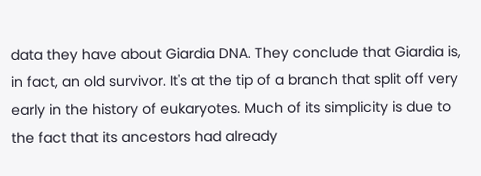data they have about Giardia DNA. They conclude that Giardia is, in fact, an old survivor. It's at the tip of a branch that split off very early in the history of eukaryotes. Much of its simplicity is due to the fact that its ancestors had already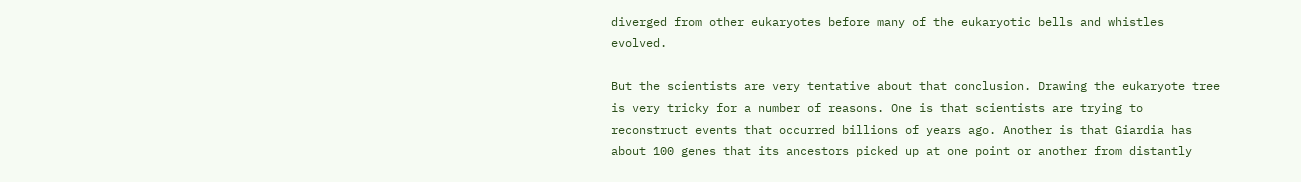diverged from other eukaryotes before many of the eukaryotic bells and whistles evolved.

But the scientists are very tentative about that conclusion. Drawing the eukaryote tree is very tricky for a number of reasons. One is that scientists are trying to reconstruct events that occurred billions of years ago. Another is that Giardia has about 100 genes that its ancestors picked up at one point or another from distantly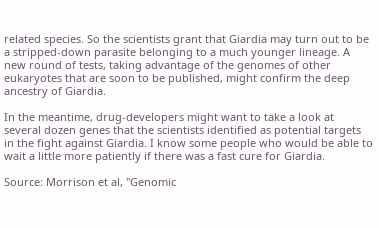related species. So the scientists grant that Giardia may turn out to be a stripped-down parasite belonging to a much younger lineage. A new round of tests, taking advantage of the genomes of other eukaryotes that are soon to be published, might confirm the deep ancestry of Giardia.

In the meantime, drug-developers might want to take a look at several dozen genes that the scientists identified as potential targets in the fight against Giardia. I know some people who would be able to wait a little more patiently if there was a fast cure for Giardia.

Source: Morrison et al, "Genomic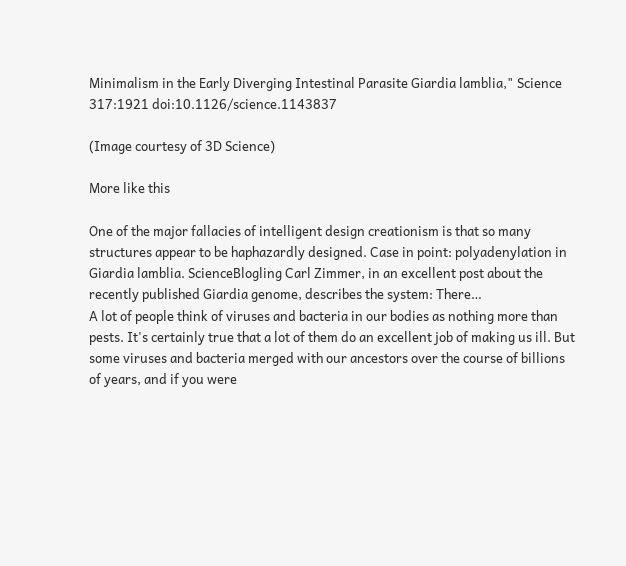Minimalism in the Early Diverging Intestinal Parasite Giardia lamblia," Science 317:1921 doi:10.1126/science.1143837

(Image courtesy of 3D Science)

More like this

One of the major fallacies of intelligent design creationism is that so many structures appear to be haphazardly designed. Case in point: polyadenylation in Giardia lamblia. ScienceBlogling Carl Zimmer, in an excellent post about the recently published Giardia genome, describes the system: There…
A lot of people think of viruses and bacteria in our bodies as nothing more than pests. It's certainly true that a lot of them do an excellent job of making us ill. But some viruses and bacteria merged with our ancestors over the course of billions of years, and if you were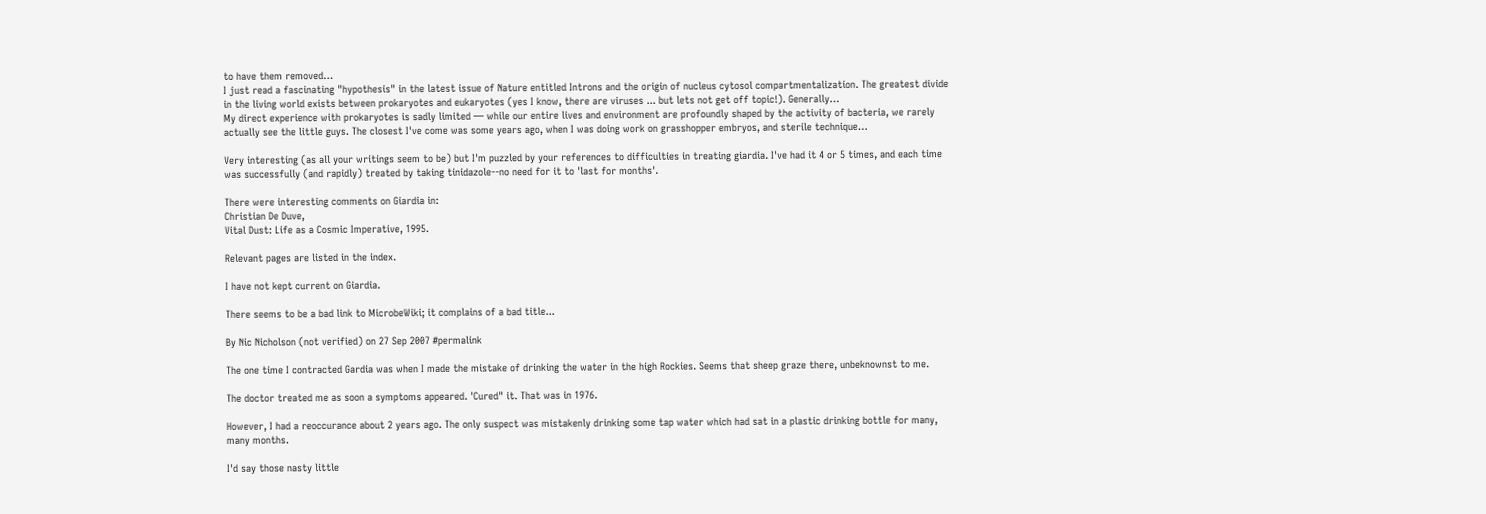to have them removed…
I just read a fascinating "hypothesis" in the latest issue of Nature entitled Introns and the origin of nucleus cytosol compartmentalization. The greatest divide in the living world exists between prokaryotes and eukaryotes (yes I know, there are viruses ... but lets not get off topic!). Generally…
My direct experience with prokaryotes is sadly limited — while our entire lives and environment are profoundly shaped by the activity of bacteria, we rarely actually see the little guys. The closest I've come was some years ago, when I was doing work on grasshopper embryos, and sterile technique…

Very interesting (as all your writings seem to be) but I'm puzzled by your references to difficulties in treating giardia. I've had it 4 or 5 times, and each time was successfully (and rapidly) treated by taking tinidazole--no need for it to 'last for months'.

There were interesting comments on Giardia in:
Christian De Duve,
Vital Dust: Life as a Cosmic Imperative, 1995.

Relevant pages are listed in the index.

I have not kept current on Giardia.

There seems to be a bad link to MicrobeWiki; it complains of a bad title...

By Nic Nicholson (not verified) on 27 Sep 2007 #permalink

The one time I contracted Gardia was when I made the mistake of drinking the water in the high Rockies. Seems that sheep graze there, unbeknownst to me.

The doctor treated me as soon a symptoms appeared. 'Cured" it. That was in 1976.

However, I had a reoccurance about 2 years ago. The only suspect was mistakenly drinking some tap water which had sat in a plastic drinking bottle for many, many months.

I'd say those nasty little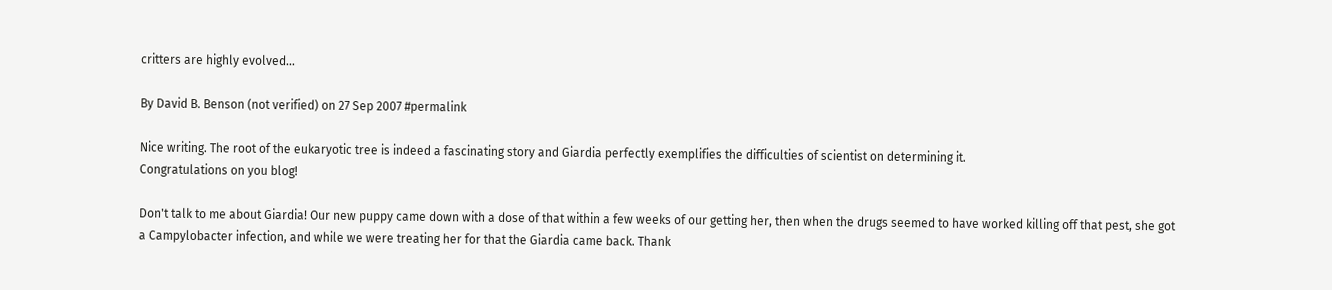critters are highly evolved...

By David B. Benson (not verified) on 27 Sep 2007 #permalink

Nice writing. The root of the eukaryotic tree is indeed a fascinating story and Giardia perfectly exemplifies the difficulties of scientist on determining it.
Congratulations on you blog!

Don't talk to me about Giardia! Our new puppy came down with a dose of that within a few weeks of our getting her, then when the drugs seemed to have worked killing off that pest, she got a Campylobacter infection, and while we were treating her for that the Giardia came back. Thank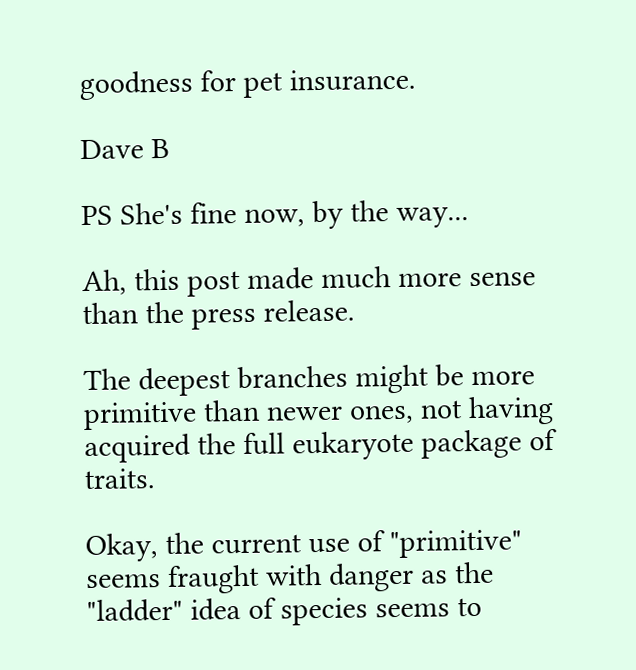goodness for pet insurance.

Dave B

PS She's fine now, by the way...

Ah, this post made much more sense than the press release.

The deepest branches might be more primitive than newer ones, not having acquired the full eukaryote package of traits.

Okay, the current use of "primitive" seems fraught with danger as the "ladder" idea of species seems to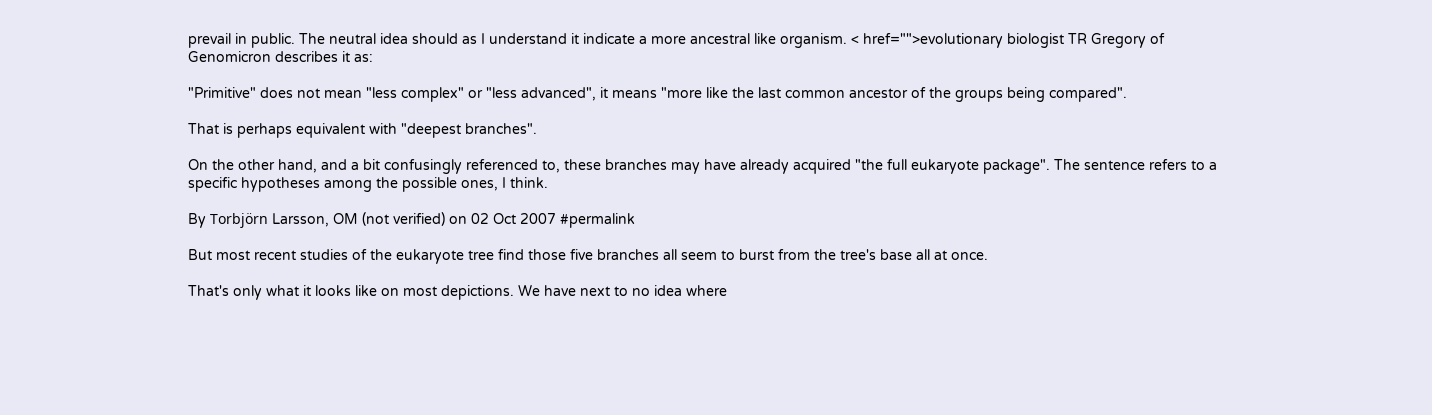prevail in public. The neutral idea should as I understand it indicate a more ancestral like organism. < href="">evolutionary biologist TR Gregory of Genomicron describes it as:

"Primitive" does not mean "less complex" or "less advanced", it means "more like the last common ancestor of the groups being compared".

That is perhaps equivalent with "deepest branches".

On the other hand, and a bit confusingly referenced to, these branches may have already acquired "the full eukaryote package". The sentence refers to a specific hypotheses among the possible ones, I think.

By Torbjörn Larsson, OM (not verified) on 02 Oct 2007 #permalink

But most recent studies of the eukaryote tree find those five branches all seem to burst from the tree's base all at once.

That's only what it looks like on most depictions. We have next to no idea where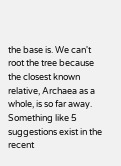the base is. We can't root the tree because the closest known relative, Archaea as a whole, is so far away. Something like 5 suggestions exist in the recent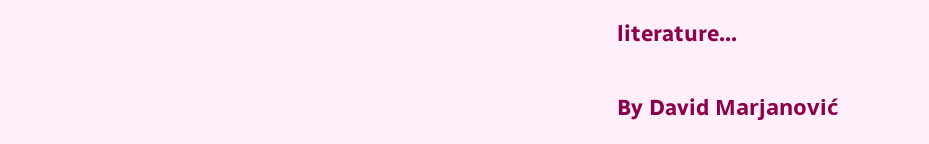literature...

By David Marjanović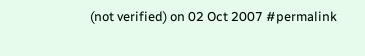(not verified) on 02 Oct 2007 #permalink